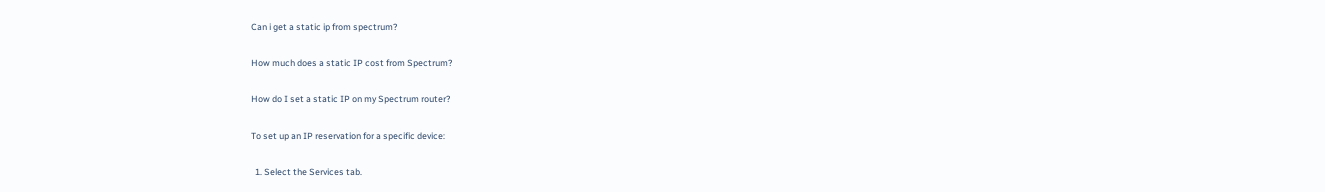Can i get a static ip from spectrum?

How much does a static IP cost from Spectrum?

How do I set a static IP on my Spectrum router?

To set up an IP reservation for a specific device:

  1. Select the Services tab.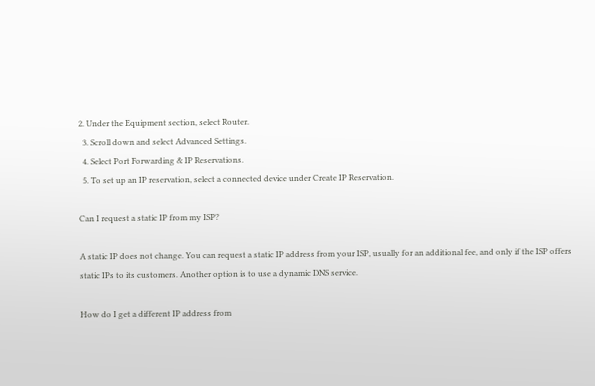2. Under the Equipment section, select Router.
  3. Scroll down and select Advanced Settings.
  4. Select Port Forwarding & IP Reservations.
  5. To set up an IP reservation, select a connected device under Create IP Reservation.

Can I request a static IP from my ISP?

A static IP does not change. You can request a static IP address from your ISP, usually for an additional fee, and only if the ISP offers static IPs to its customers. Another option is to use a dynamic DNS service.

How do I get a different IP address from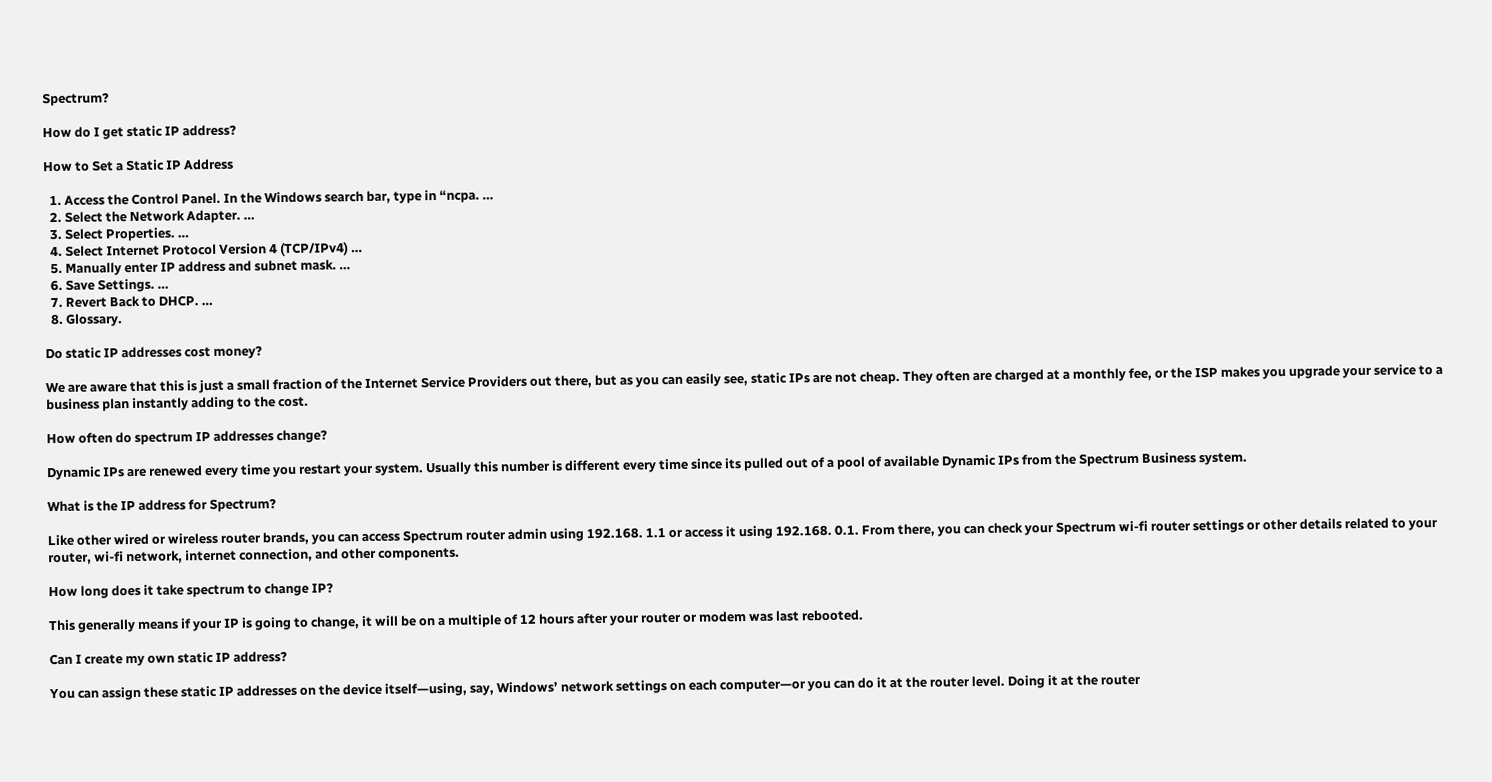Spectrum?

How do I get static IP address?

How to Set a Static IP Address

  1. Access the Control Panel. In the Windows search bar, type in “ncpa. …
  2. Select the Network Adapter. …
  3. Select Properties. …
  4. Select Internet Protocol Version 4 (TCP/IPv4) …
  5. Manually enter IP address and subnet mask. …
  6. Save Settings. …
  7. Revert Back to DHCP. …
  8. Glossary.

Do static IP addresses cost money?

We are aware that this is just a small fraction of the Internet Service Providers out there, but as you can easily see, static IPs are not cheap. They often are charged at a monthly fee, or the ISP makes you upgrade your service to a business plan instantly adding to the cost.

How often do spectrum IP addresses change?

Dynamic IPs are renewed every time you restart your system. Usually this number is different every time since its pulled out of a pool of available Dynamic IPs from the Spectrum Business system.

What is the IP address for Spectrum?

Like other wired or wireless router brands, you can access Spectrum router admin using 192.168. 1.1 or access it using 192.168. 0.1. From there, you can check your Spectrum wi-fi router settings or other details related to your router, wi-fi network, internet connection, and other components.

How long does it take spectrum to change IP?

This generally means if your IP is going to change, it will be on a multiple of 12 hours after your router or modem was last rebooted.

Can I create my own static IP address?

You can assign these static IP addresses on the device itself—using, say, Windows’ network settings on each computer—or you can do it at the router level. Doing it at the router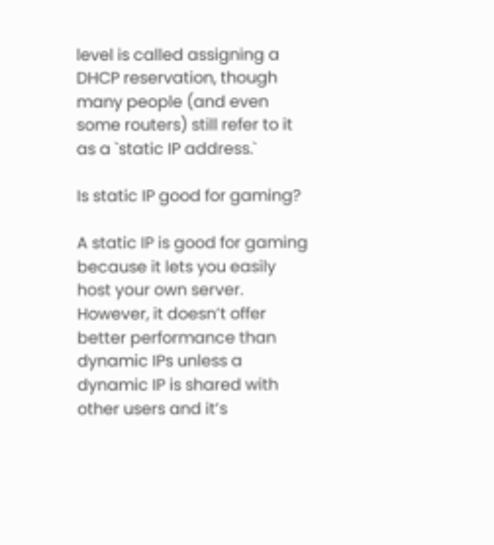level is called assigning a DHCP reservation, though many people (and even some routers) still refer to it as a `static IP address.`

Is static IP good for gaming?

A static IP is good for gaming because it lets you easily host your own server. However, it doesn’t offer better performance than dynamic IPs unless a dynamic IP is shared with other users and it’s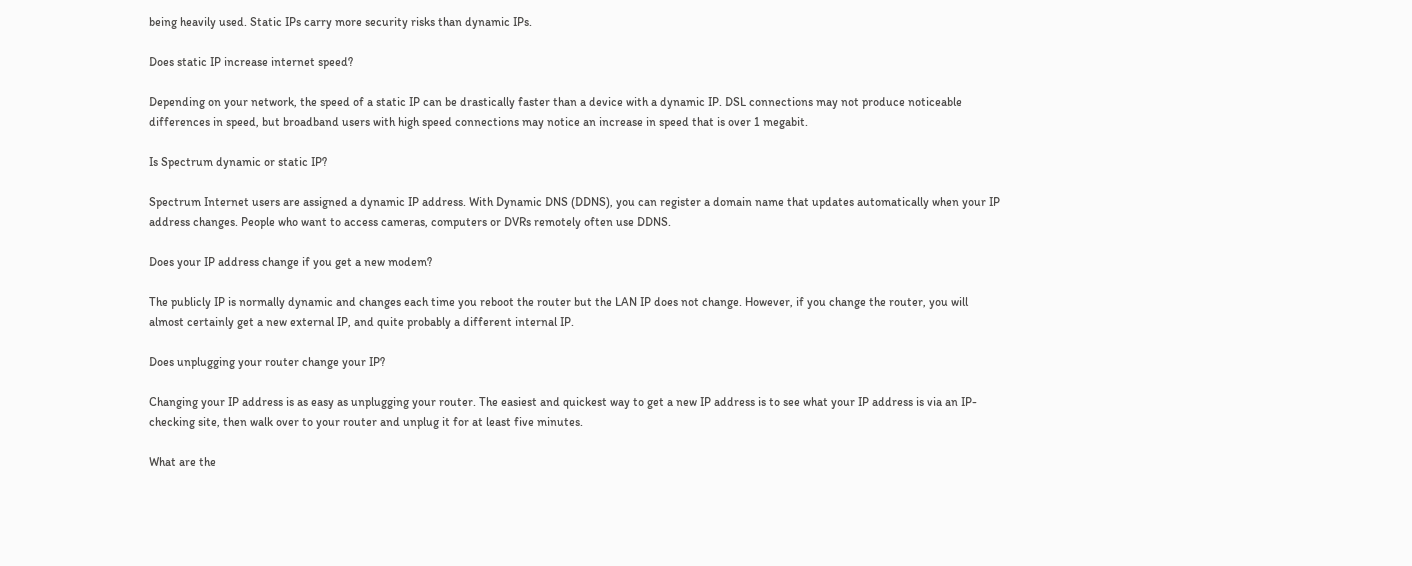being heavily used. Static IPs carry more security risks than dynamic IPs.

Does static IP increase internet speed?

Depending on your network, the speed of a static IP can be drastically faster than a device with a dynamic IP. DSL connections may not produce noticeable differences in speed, but broadband users with high speed connections may notice an increase in speed that is over 1 megabit.

Is Spectrum dynamic or static IP?

Spectrum Internet users are assigned a dynamic IP address. With Dynamic DNS (DDNS), you can register a domain name that updates automatically when your IP address changes. People who want to access cameras, computers or DVRs remotely often use DDNS.

Does your IP address change if you get a new modem?

The publicly IP is normally dynamic and changes each time you reboot the router but the LAN IP does not change. However, if you change the router, you will almost certainly get a new external IP, and quite probably a different internal IP.

Does unplugging your router change your IP?

Changing your IP address is as easy as unplugging your router. The easiest and quickest way to get a new IP address is to see what your IP address is via an IP-checking site, then walk over to your router and unplug it for at least five minutes.

What are the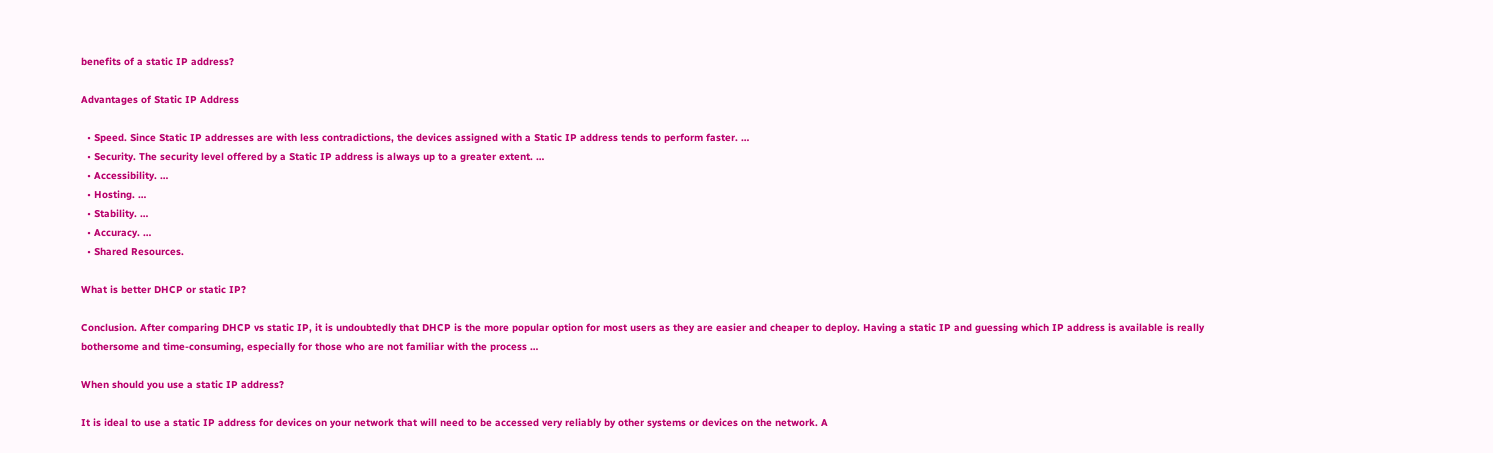benefits of a static IP address?

Advantages of Static IP Address

  • Speed. Since Static IP addresses are with less contradictions, the devices assigned with a Static IP address tends to perform faster. …
  • Security. The security level offered by a Static IP address is always up to a greater extent. …
  • Accessibility. …
  • Hosting. …
  • Stability. …
  • Accuracy. …
  • Shared Resources.

What is better DHCP or static IP?

Conclusion. After comparing DHCP vs static IP, it is undoubtedly that DHCP is the more popular option for most users as they are easier and cheaper to deploy. Having a static IP and guessing which IP address is available is really bothersome and time-consuming, especially for those who are not familiar with the process …

When should you use a static IP address?

It is ideal to use a static IP address for devices on your network that will need to be accessed very reliably by other systems or devices on the network. A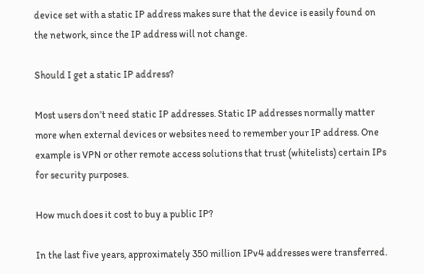device set with a static IP address makes sure that the device is easily found on the network, since the IP address will not change.

Should I get a static IP address?

Most users don’t need static IP addresses. Static IP addresses normally matter more when external devices or websites need to remember your IP address. One example is VPN or other remote access solutions that trust (whitelists) certain IPs for security purposes.

How much does it cost to buy a public IP?

In the last five years, approximately 350 million IPv4 addresses were transferred.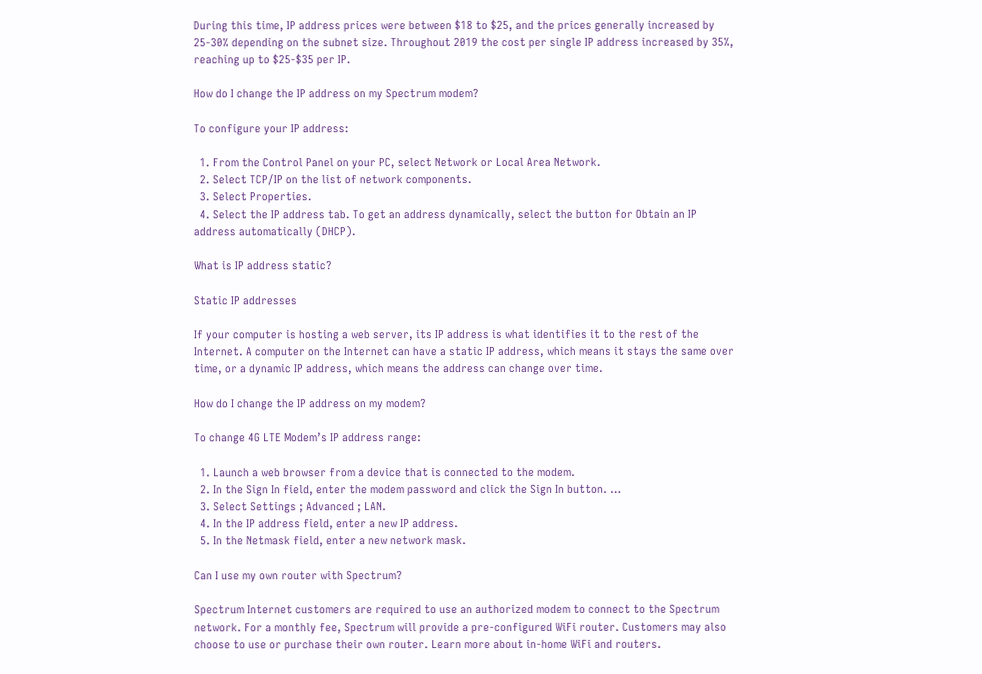During this time, IP address prices were between $18 to $25, and the prices generally increased by 25-30% depending on the subnet size. Throughout 2019 the cost per single IP address increased by 35%, reaching up to $25-$35 per IP.

How do I change the IP address on my Spectrum modem?

To configure your IP address:

  1. From the Control Panel on your PC, select Network or Local Area Network.
  2. Select TCP/IP on the list of network components.
  3. Select Properties.
  4. Select the IP address tab. To get an address dynamically, select the button for Obtain an IP address automatically (DHCP).

What is IP address static?

Static IP addresses

If your computer is hosting a web server, its IP address is what identifies it to the rest of the Internet. A computer on the Internet can have a static IP address, which means it stays the same over time, or a dynamic IP address, which means the address can change over time.

How do I change the IP address on my modem?

To change 4G LTE Modem’s IP address range:

  1. Launch a web browser from a device that is connected to the modem.
  2. In the Sign In field, enter the modem password and click the Sign In button. …
  3. Select Settings ; Advanced ; LAN.
  4. In the IP address field, enter a new IP address.
  5. In the Netmask field, enter a new network mask.

Can I use my own router with Spectrum?

Spectrum Internet customers are required to use an authorized modem to connect to the Spectrum network. For a monthly fee, Spectrum will provide a pre-configured WiFi router. Customers may also choose to use or purchase their own router. Learn more about in-home WiFi and routers.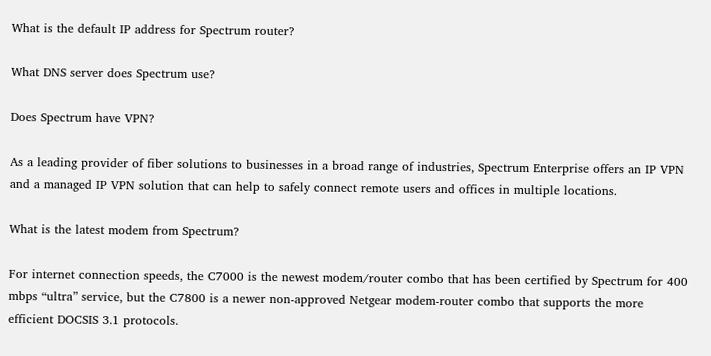What is the default IP address for Spectrum router?

What DNS server does Spectrum use?

Does Spectrum have VPN?

As a leading provider of fiber solutions to businesses in a broad range of industries, Spectrum Enterprise offers an IP VPN and a managed IP VPN solution that can help to safely connect remote users and offices in multiple locations.

What is the latest modem from Spectrum?

For internet connection speeds, the C7000 is the newest modem/router combo that has been certified by Spectrum for 400 mbps “ultra” service, but the C7800 is a newer non-approved Netgear modem-router combo that supports the more efficient DOCSIS 3.1 protocols.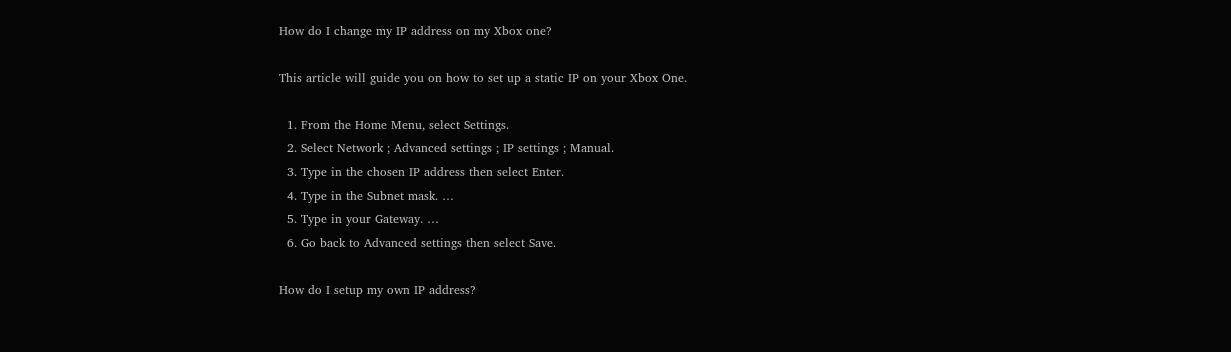How do I change my IP address on my Xbox one?

This article will guide you on how to set up a static IP on your Xbox One.

  1. From the Home Menu, select Settings.
  2. Select Network ; Advanced settings ; IP settings ; Manual.
  3. Type in the chosen IP address then select Enter.
  4. Type in the Subnet mask. …
  5. Type in your Gateway. …
  6. Go back to Advanced settings then select Save.

How do I setup my own IP address?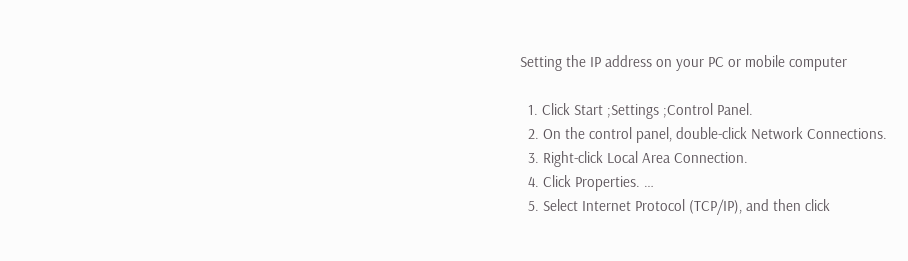Setting the IP address on your PC or mobile computer

  1. Click Start ;Settings ;Control Panel.
  2. On the control panel, double-click Network Connections.
  3. Right-click Local Area Connection.
  4. Click Properties. …
  5. Select Internet Protocol (TCP/IP), and then click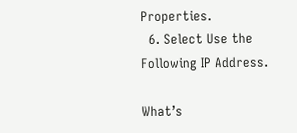Properties.
  6. Select Use the Following IP Address.

What’s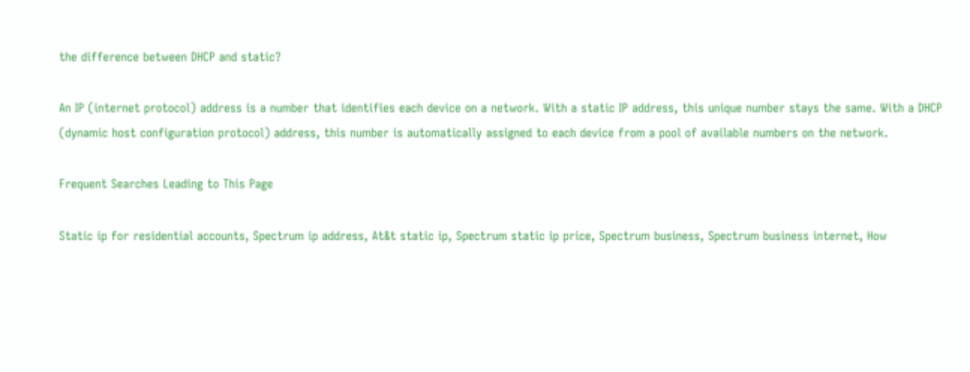the difference between DHCP and static?

An IP (internet protocol) address is a number that identifies each device on a network. With a static IP address, this unique number stays the same. With a DHCP (dynamic host configuration protocol) address, this number is automatically assigned to each device from a pool of available numbers on the network.

Frequent Searches Leading to This Page

Static ip for residential accounts, Spectrum ip address, At&t static ip, Spectrum static ip price, Spectrum business, Spectrum business internet, How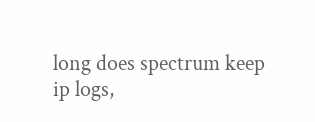long does spectrum keep ip logs,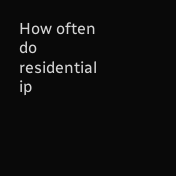How often do residential ip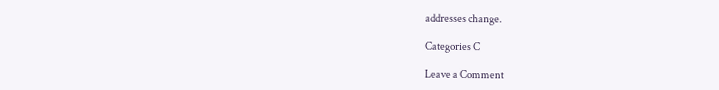addresses change.

Categories C

Leave a Comment